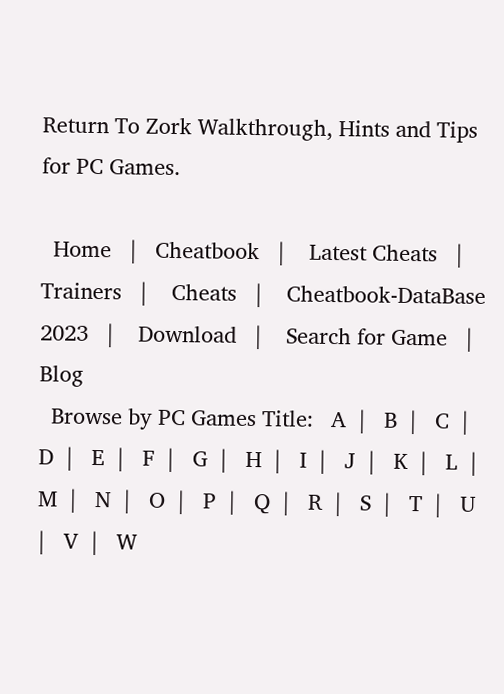Return To Zork Walkthrough, Hints and Tips for PC Games.

  Home   |   Cheatbook   |    Latest Cheats   |    Trainers   |    Cheats   |    Cheatbook-DataBase 2023   |    Download   |    Search for Game   |    Blog
  Browse by PC Games Title:   A  |   B  |   C  |   D  |   E  |   F  |   G  |   H  |   I  |   J  |   K  |   L  |   M  |   N  |   O  |   P  |   Q  |   R  |   S  |   T  |   U  |   V  |   W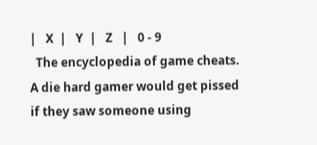|   X  |   Y  |   Z   |   0 - 9
  The encyclopedia of game cheats. A die hard gamer would get pissed if they saw someone using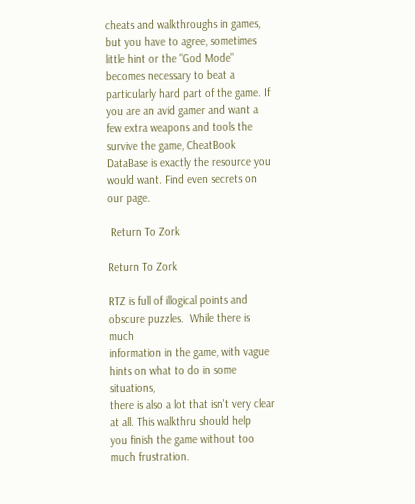cheats and walkthroughs in games, but you have to agree, sometimes little hint or the "God Mode" becomes necessary to beat a particularly hard part of the game. If you are an avid gamer and want a few extra weapons and tools the survive the game, CheatBook DataBase is exactly the resource you would want. Find even secrets on our page.

 Return To Zork

Return To Zork

RTZ is full of illogical points and obscure puzzles.  While there is much
information in the game, with vague hints on what to do in some situations,
there is also a lot that isn't very clear at all. This walkthru should help
you finish the game without too much frustration.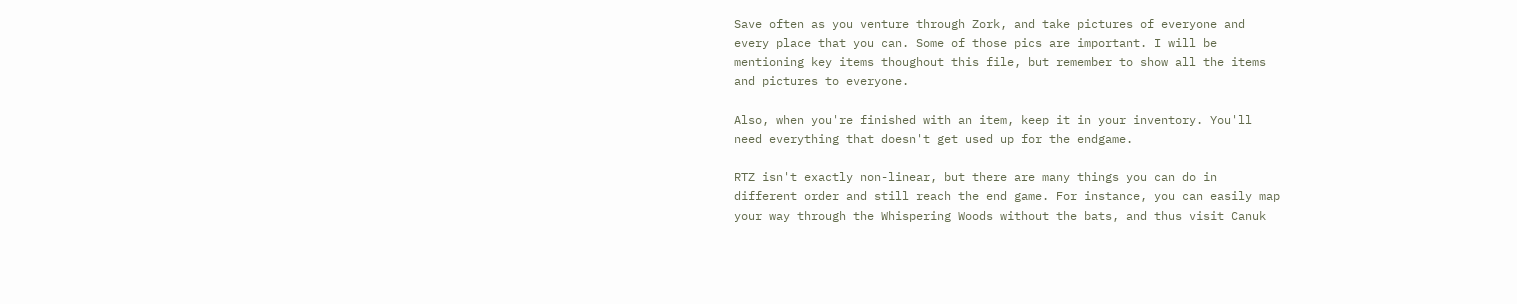Save often as you venture through Zork, and take pictures of everyone and
every place that you can. Some of those pics are important. I will be
mentioning key items thoughout this file, but remember to show all the items
and pictures to everyone.

Also, when you're finished with an item, keep it in your inventory. You'll
need everything that doesn't get used up for the endgame.

RTZ isn't exactly non-linear, but there are many things you can do in
different order and still reach the end game. For instance, you can easily map
your way through the Whispering Woods without the bats, and thus visit Canuk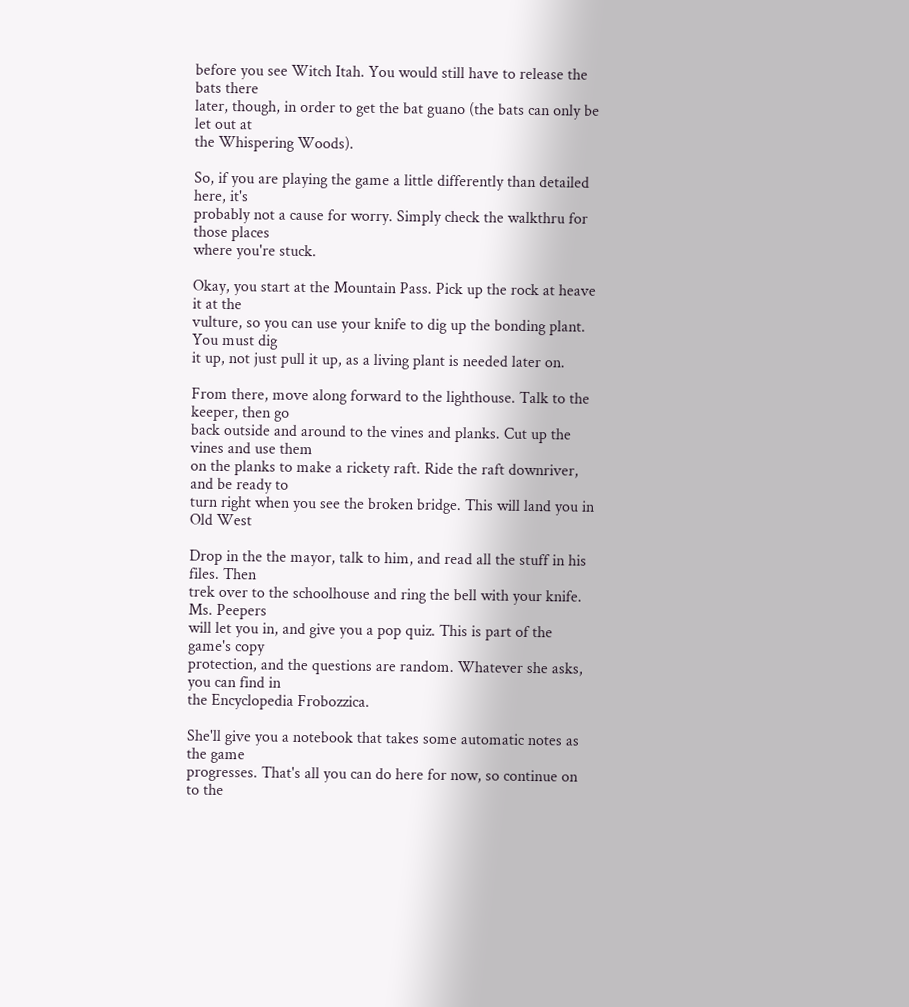before you see Witch Itah. You would still have to release the bats there
later, though, in order to get the bat guano (the bats can only be let out at
the Whispering Woods).

So, if you are playing the game a little differently than detailed here, it's
probably not a cause for worry. Simply check the walkthru for those places
where you're stuck.

Okay, you start at the Mountain Pass. Pick up the rock at heave it at the
vulture, so you can use your knife to dig up the bonding plant. You must dig
it up, not just pull it up, as a living plant is needed later on.

From there, move along forward to the lighthouse. Talk to the keeper, then go
back outside and around to the vines and planks. Cut up the vines and use them
on the planks to make a rickety raft. Ride the raft downriver, and be ready to
turn right when you see the broken bridge. This will land you in Old West

Drop in the the mayor, talk to him, and read all the stuff in his files. Then
trek over to the schoolhouse and ring the bell with your knife. Ms. Peepers
will let you in, and give you a pop quiz. This is part of the game's copy
protection, and the questions are random. Whatever she asks, you can find in
the Encyclopedia Frobozzica.

She'll give you a notebook that takes some automatic notes as the game
progresses. That's all you can do here for now, so continue on to the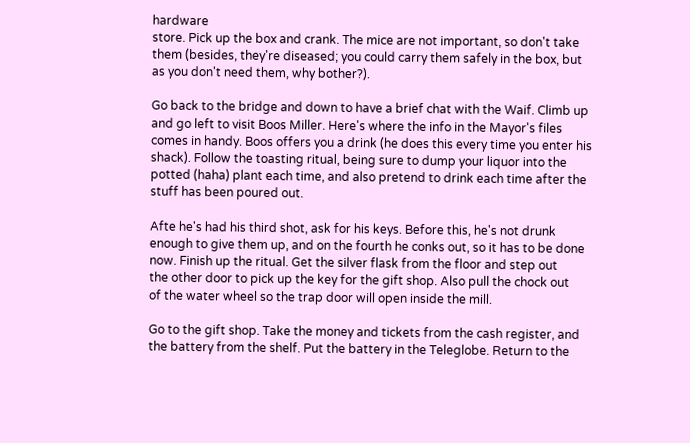hardware
store. Pick up the box and crank. The mice are not important, so don't take
them (besides, they're diseased; you could carry them safely in the box, but
as you don't need them, why bother?).

Go back to the bridge and down to have a brief chat with the Waif. Climb up
and go left to visit Boos Miller. Here's where the info in the Mayor's files
comes in handy. Boos offers you a drink (he does this every time you enter his
shack). Follow the toasting ritual, being sure to dump your liquor into the
potted (haha) plant each time, and also pretend to drink each time after the
stuff has been poured out.

Afte he's had his third shot, ask for his keys. Before this, he's not drunk
enough to give them up, and on the fourth he conks out, so it has to be done
now. Finish up the ritual. Get the silver flask from the floor and step out
the other door to pick up the key for the gift shop. Also pull the chock out
of the water wheel so the trap door will open inside the mill.

Go to the gift shop. Take the money and tickets from the cash register, and
the battery from the shelf. Put the battery in the Teleglobe. Return to the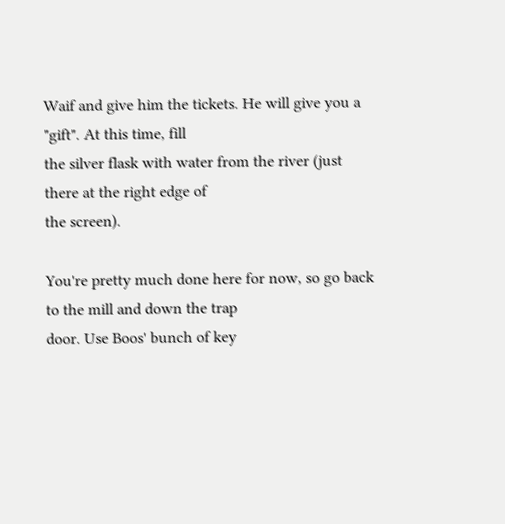Waif and give him the tickets. He will give you a "gift". At this time, fill
the silver flask with water from the river (just there at the right edge of
the screen).

You're pretty much done here for now, so go back to the mill and down the trap
door. Use Boos' bunch of key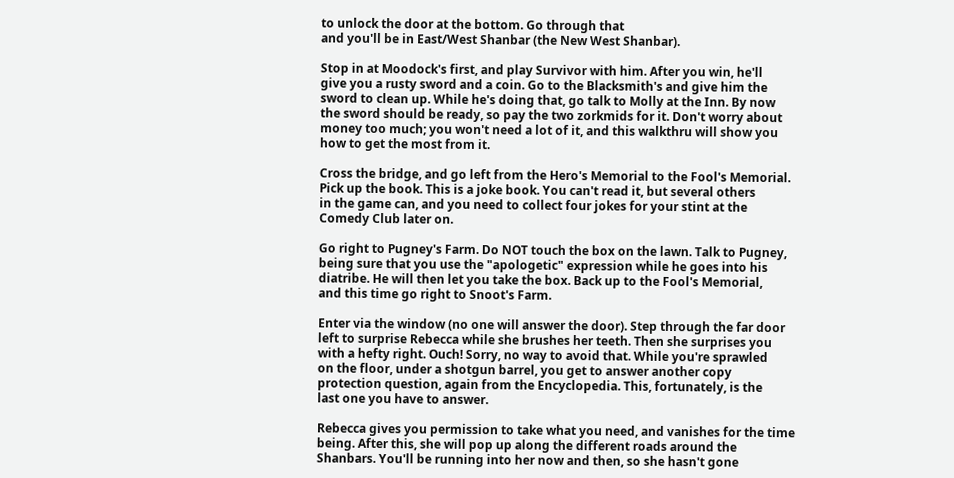to unlock the door at the bottom. Go through that
and you'll be in East/West Shanbar (the New West Shanbar).

Stop in at Moodock's first, and play Survivor with him. After you win, he'll
give you a rusty sword and a coin. Go to the Blacksmith's and give him the
sword to clean up. While he's doing that, go talk to Molly at the Inn. By now
the sword should be ready, so pay the two zorkmids for it. Don't worry about
money too much; you won't need a lot of it, and this walkthru will show you
how to get the most from it.

Cross the bridge, and go left from the Hero's Memorial to the Fool's Memorial.
Pick up the book. This is a joke book. You can't read it, but several others
in the game can, and you need to collect four jokes for your stint at the
Comedy Club later on.

Go right to Pugney's Farm. Do NOT touch the box on the lawn. Talk to Pugney,
being sure that you use the "apologetic" expression while he goes into his
diatribe. He will then let you take the box. Back up to the Fool's Memorial,
and this time go right to Snoot's Farm.

Enter via the window (no one will answer the door). Step through the far door
left to surprise Rebecca while she brushes her teeth. Then she surprises you
with a hefty right. Ouch! Sorry, no way to avoid that. While you're sprawled
on the floor, under a shotgun barrel, you get to answer another copy
protection question, again from the Encyclopedia. This, fortunately, is the
last one you have to answer.

Rebecca gives you permission to take what you need, and vanishes for the time
being. After this, she will pop up along the different roads around the
Shanbars. You'll be running into her now and then, so she hasn't gone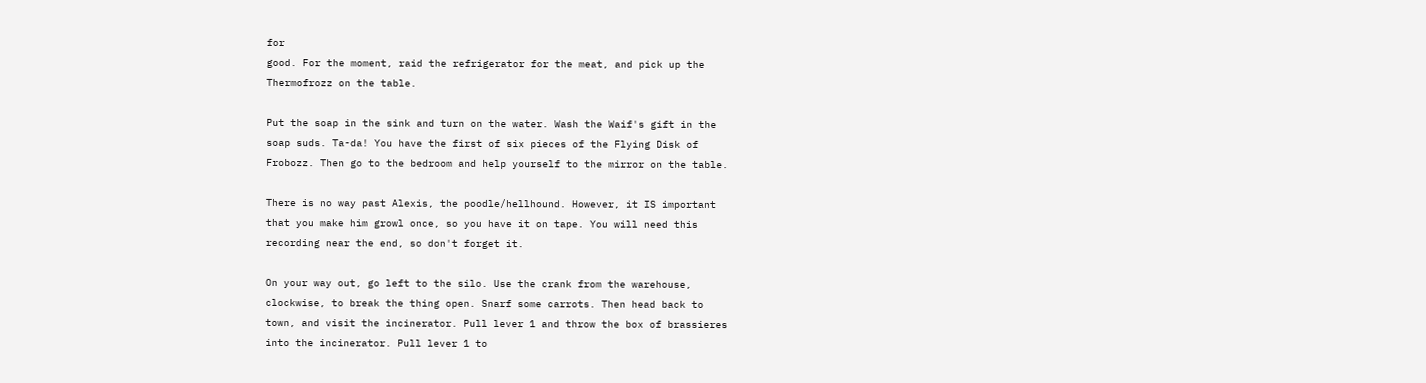for
good. For the moment, raid the refrigerator for the meat, and pick up the
Thermofrozz on the table.

Put the soap in the sink and turn on the water. Wash the Waif's gift in the
soap suds. Ta-da! You have the first of six pieces of the Flying Disk of
Frobozz. Then go to the bedroom and help yourself to the mirror on the table.

There is no way past Alexis, the poodle/hellhound. However, it IS important
that you make him growl once, so you have it on tape. You will need this
recording near the end, so don't forget it.

On your way out, go left to the silo. Use the crank from the warehouse,
clockwise, to break the thing open. Snarf some carrots. Then head back to
town, and visit the incinerator. Pull lever 1 and throw the box of brassieres
into the incinerator. Pull lever 1 to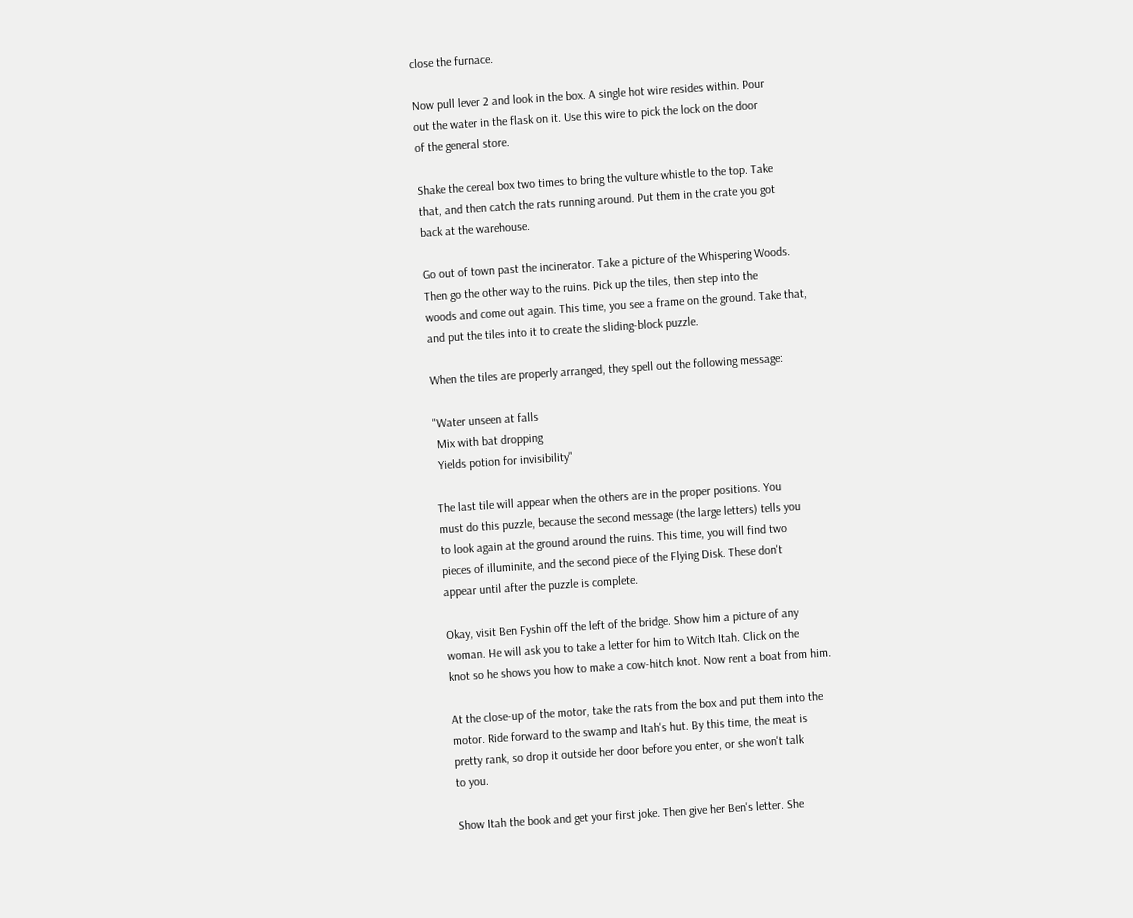close the furnace.

Now pull lever 2 and look in the box. A single hot wire resides within. Pour
out the water in the flask on it. Use this wire to pick the lock on the door
of the general store.

Shake the cereal box two times to bring the vulture whistle to the top. Take
that, and then catch the rats running around. Put them in the crate you got
back at the warehouse.

Go out of town past the incinerator. Take a picture of the Whispering Woods.
Then go the other way to the ruins. Pick up the tiles, then step into the
woods and come out again. This time, you see a frame on the ground. Take that,
and put the tiles into it to create the sliding-block puzzle.

When the tiles are properly arranged, they spell out the following message:

"Water unseen at falls
 Mix with bat dropping
 Yields potion for invisibility"

The last tile will appear when the others are in the proper positions. You
must do this puzzle, because the second message (the large letters) tells you
to look again at the ground around the ruins. This time, you will find two
pieces of illuminite, and the second piece of the Flying Disk. These don't
appear until after the puzzle is complete.

Okay, visit Ben Fyshin off the left of the bridge. Show him a picture of any
woman. He will ask you to take a letter for him to Witch Itah. Click on the
knot so he shows you how to make a cow-hitch knot. Now rent a boat from him.

At the close-up of the motor, take the rats from the box and put them into the
motor. Ride forward to the swamp and Itah's hut. By this time, the meat is
pretty rank, so drop it outside her door before you enter, or she won't talk
to you.

Show Itah the book and get your first joke. Then give her Ben's letter. She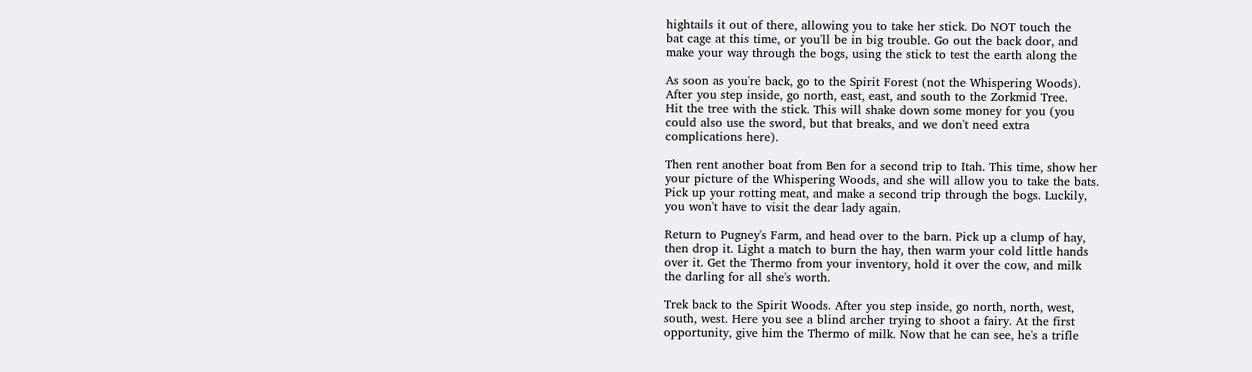hightails it out of there, allowing you to take her stick. Do NOT touch the
bat cage at this time, or you'll be in big trouble. Go out the back door, and
make your way through the bogs, using the stick to test the earth along the

As soon as you're back, go to the Spirit Forest (not the Whispering Woods).
After you step inside, go north, east, east, and south to the Zorkmid Tree.
Hit the tree with the stick. This will shake down some money for you (you
could also use the sword, but that breaks, and we don't need extra
complications here).

Then rent another boat from Ben for a second trip to Itah. This time, show her
your picture of the Whispering Woods, and she will allow you to take the bats.
Pick up your rotting meat, and make a second trip through the bogs. Luckily,
you won't have to visit the dear lady again.

Return to Pugney's Farm, and head over to the barn. Pick up a clump of hay,
then drop it. Light a match to burn the hay, then warm your cold little hands
over it. Get the Thermo from your inventory, hold it over the cow, and milk
the darling for all she's worth.

Trek back to the Spirit Woods. After you step inside, go north, north, west,
south, west. Here you see a blind archer trying to shoot a fairy. At the first
opportunity, give him the Thermo of milk. Now that he can see, he's a trifle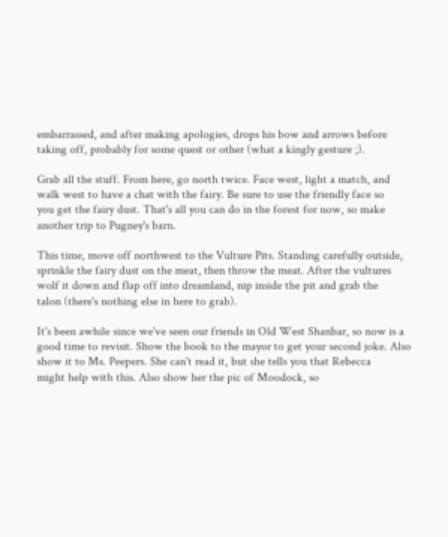embarrassed, and after making apologies, drops his bow and arrows before
taking off, probably for some quest or other (what a kingly gesture ;).

Grab all the stuff. From here, go north twice. Face west, light a match, and
walk west to have a chat with the fairy. Be sure to use the friendly face so
you get the fairy dust. That's all you can do in the forest for now, so make
another trip to Pugney's barn.

This time, move off northwest to the Vulture Pits. Standing carefully outside,
sprinkle the fairy dust on the meat, then throw the meat. After the vultures
wolf it down and flap off into dreamland, nip inside the pit and grab the
talon (there's nothing else in here to grab).

It's been awhile since we've seen our friends in Old West Shanbar, so now is a
good time to revisit. Show the book to the mayor to get your second joke. Also
show it to Ms. Peepers. She can't read it, but she tells you that Rebecca
might help with this. Also show her the pic of Moodock, so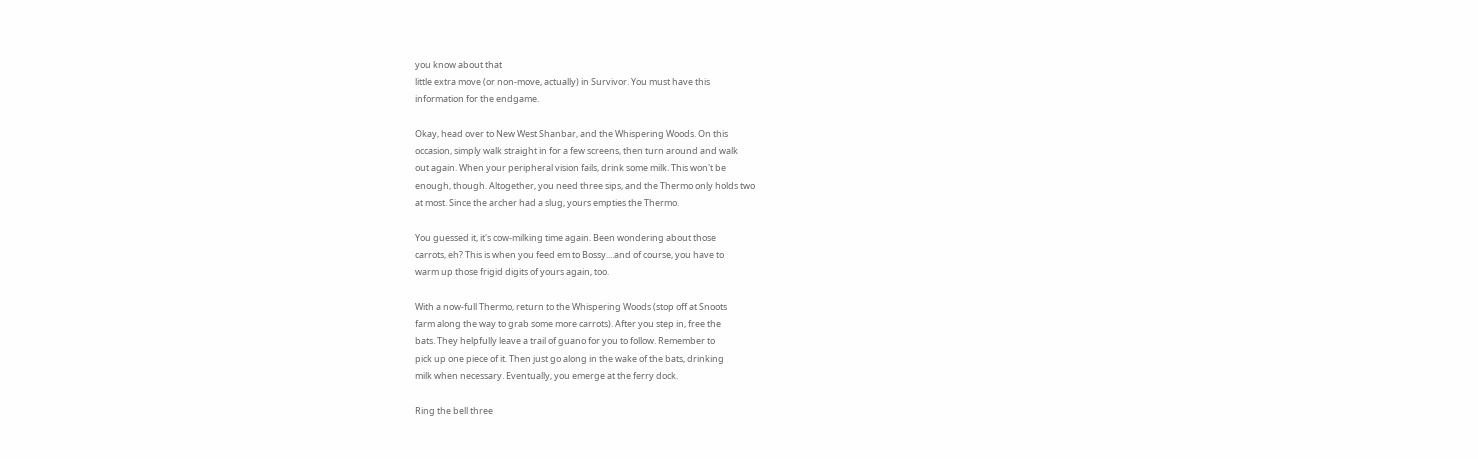you know about that
little extra move (or non-move, actually) in Survivor. You must have this
information for the endgame.

Okay, head over to New West Shanbar, and the Whispering Woods. On this
occasion, simply walk straight in for a few screens, then turn around and walk
out again. When your peripheral vision fails, drink some milk. This won't be
enough, though. Altogether, you need three sips, and the Thermo only holds two
at most. Since the archer had a slug, yours empties the Thermo.

You guessed it, it's cow-milking time again. Been wondering about those
carrots, eh? This is when you feed em to Bossy....and of course, you have to
warm up those frigid digits of yours again, too.

With a now-full Thermo, return to the Whispering Woods (stop off at Snoots
farm along the way to grab some more carrots). After you step in, free the
bats. They helpfully leave a trail of guano for you to follow. Remember to
pick up one piece of it. Then just go along in the wake of the bats, drinking
milk when necessary. Eventually, you emerge at the ferry dock.

Ring the bell three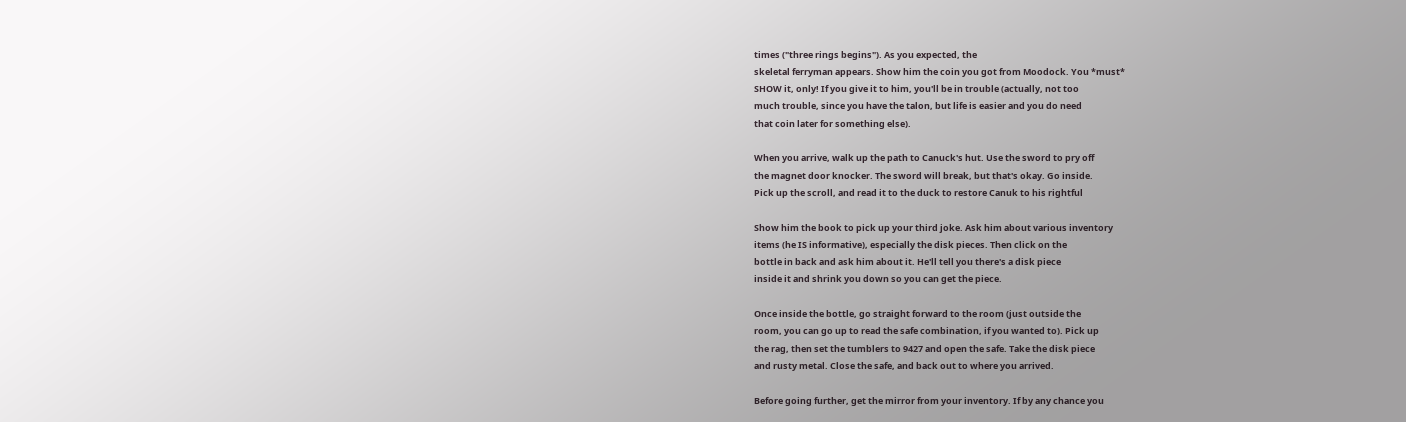times ("three rings begins"). As you expected, the
skeletal ferryman appears. Show him the coin you got from Moodock. You *must*
SHOW it, only! If you give it to him, you'll be in trouble (actually, not too
much trouble, since you have the talon, but life is easier and you do need
that coin later for something else).

When you arrive, walk up the path to Canuck's hut. Use the sword to pry off
the magnet door knocker. The sword will break, but that's okay. Go inside.
Pick up the scroll, and read it to the duck to restore Canuk to his rightful

Show him the book to pick up your third joke. Ask him about various inventory
items (he IS informative), especially the disk pieces. Then click on the
bottle in back and ask him about it. He'll tell you there's a disk piece
inside it and shrink you down so you can get the piece.

Once inside the bottle, go straight forward to the room (just outside the
room, you can go up to read the safe combination, if you wanted to). Pick up
the rag, then set the tumblers to 9427 and open the safe. Take the disk piece
and rusty metal. Close the safe, and back out to where you arrived.

Before going further, get the mirror from your inventory. If by any chance you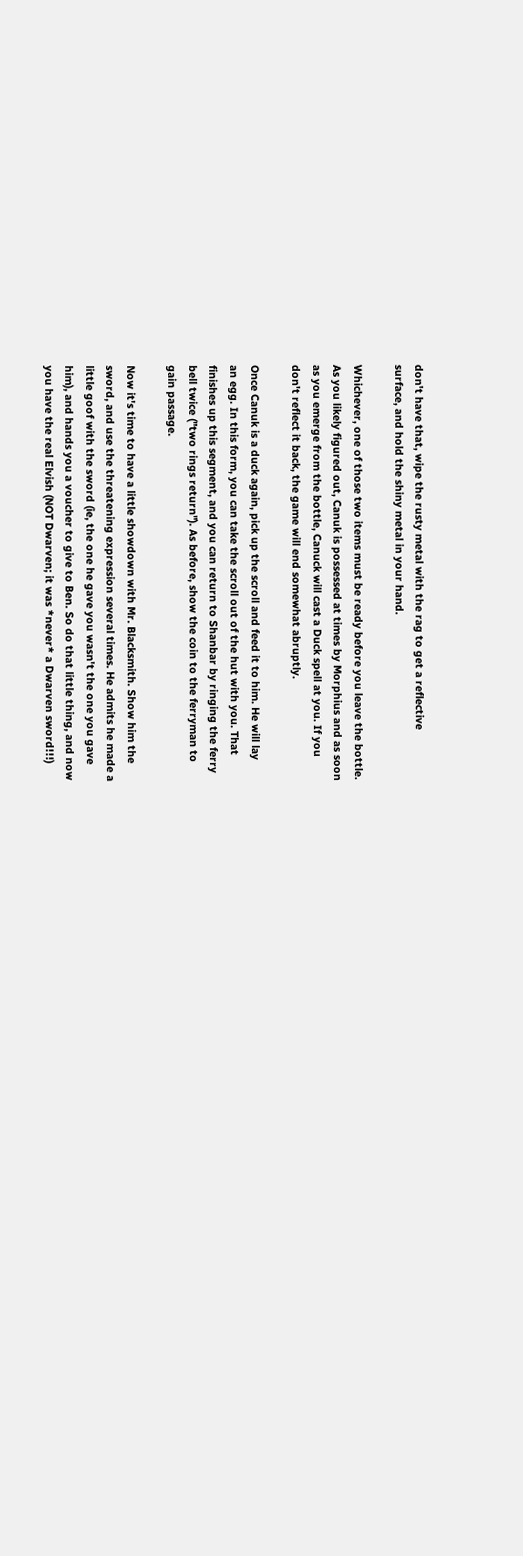don't have that, wipe the rusty metal with the rag to get a reflective
surface, and hold the shiny metal in your hand.

Whichever, one of those two items must be ready before you leave the bottle.
As you likely figured out, Canuk is possessed at times by Morphius and as soon
as you emerge from the bottle, Canuck will cast a Duck spell at you. If you
don't reflect it back, the game will end somewhat abruptly.

Once Canuk is a duck again, pick up the scroll and feed it to him. He will lay
an egg. In this form, you can take the scroll out of the hut with you. That
finishes up this segment, and you can return to Shanbar by ringing the ferry
bell twice ("two rings return"). As before, show the coin to the ferryman to
gain passage.

Now it's time to have a little showdown with Mr. Blacksmith. Show him the
sword, and use the threatening expression several times. He admits he made a
little goof with the sword (ie, the one he gave you wasn't the one you gave
him), and hands you a voucher to give to Ben. So do that little thing, and now
you have the real Elvish (NOT Dwarven; it was *never* a Dwarven sword!!!)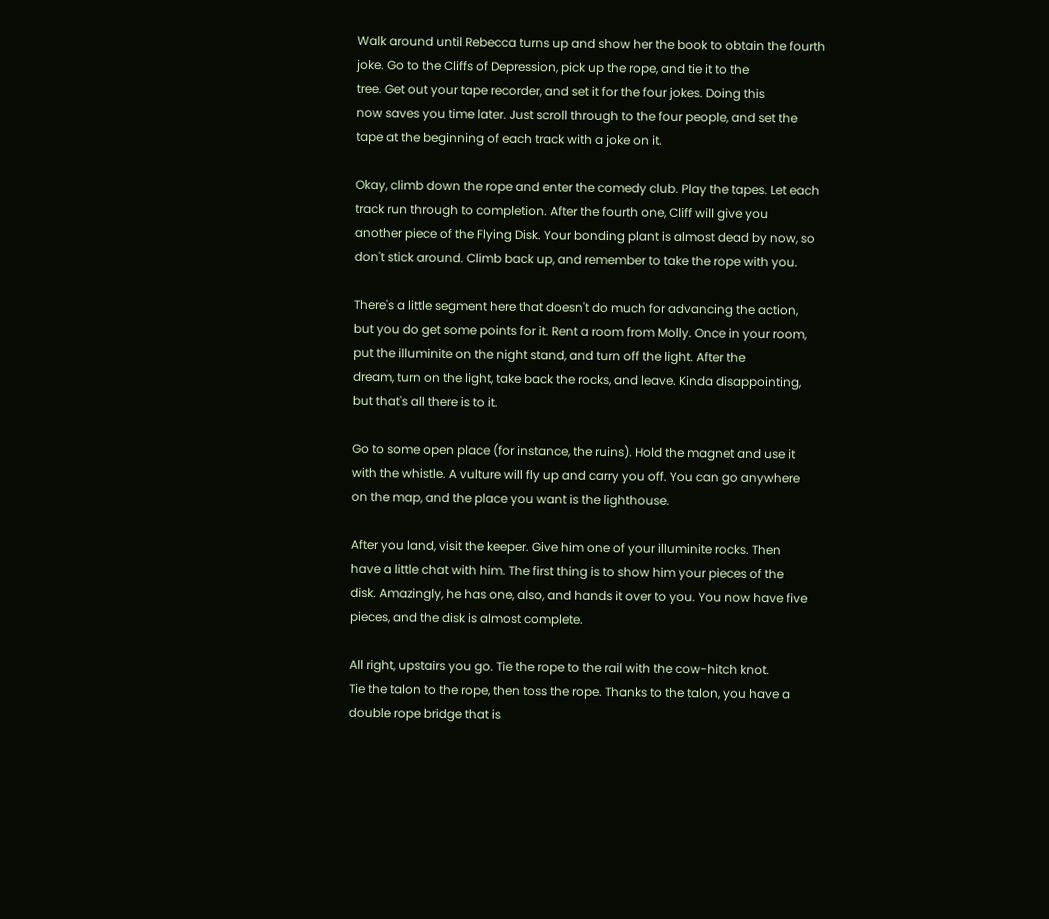Walk around until Rebecca turns up and show her the book to obtain the fourth
joke. Go to the Cliffs of Depression, pick up the rope, and tie it to the
tree. Get out your tape recorder, and set it for the four jokes. Doing this
now saves you time later. Just scroll through to the four people, and set the
tape at the beginning of each track with a joke on it.

Okay, climb down the rope and enter the comedy club. Play the tapes. Let each
track run through to completion. After the fourth one, Cliff will give you
another piece of the Flying Disk. Your bonding plant is almost dead by now, so
don't stick around. Climb back up, and remember to take the rope with you.

There's a little segment here that doesn't do much for advancing the action,
but you do get some points for it. Rent a room from Molly. Once in your room,
put the illuminite on the night stand, and turn off the light. After the
dream, turn on the light, take back the rocks, and leave. Kinda disappointing,
but that's all there is to it.

Go to some open place (for instance, the ruins). Hold the magnet and use it
with the whistle. A vulture will fly up and carry you off. You can go anywhere
on the map, and the place you want is the lighthouse.

After you land, visit the keeper. Give him one of your illuminite rocks. Then
have a little chat with him. The first thing is to show him your pieces of the
disk. Amazingly, he has one, also, and hands it over to you. You now have five
pieces, and the disk is almost complete.

All right, upstairs you go. Tie the rope to the rail with the cow-hitch knot.
Tie the talon to the rope, then toss the rope. Thanks to the talon, you have a
double rope bridge that is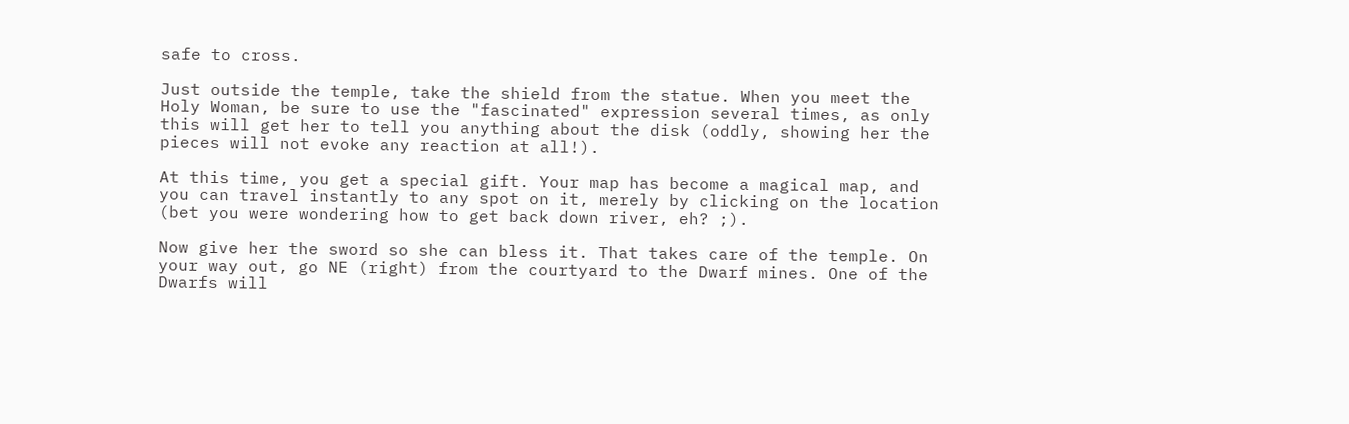safe to cross.

Just outside the temple, take the shield from the statue. When you meet the
Holy Woman, be sure to use the "fascinated" expression several times, as only
this will get her to tell you anything about the disk (oddly, showing her the
pieces will not evoke any reaction at all!).

At this time, you get a special gift. Your map has become a magical map, and
you can travel instantly to any spot on it, merely by clicking on the location
(bet you were wondering how to get back down river, eh? ;).

Now give her the sword so she can bless it. That takes care of the temple. On
your way out, go NE (right) from the courtyard to the Dwarf mines. One of the
Dwarfs will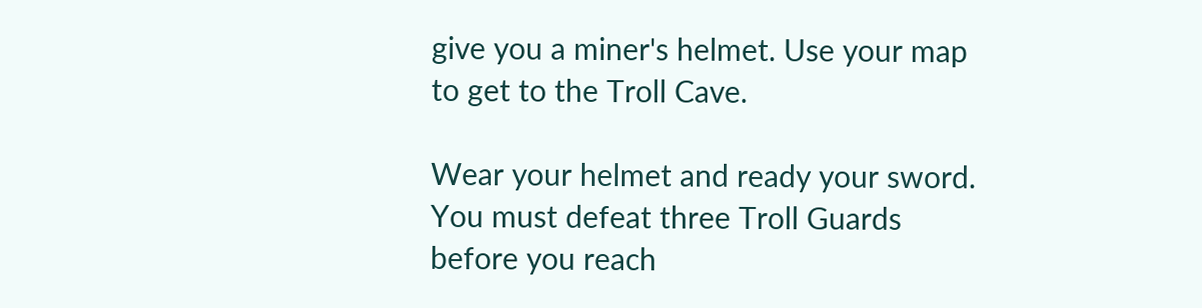give you a miner's helmet. Use your map to get to the Troll Cave.

Wear your helmet and ready your sword. You must defeat three Troll Guards
before you reach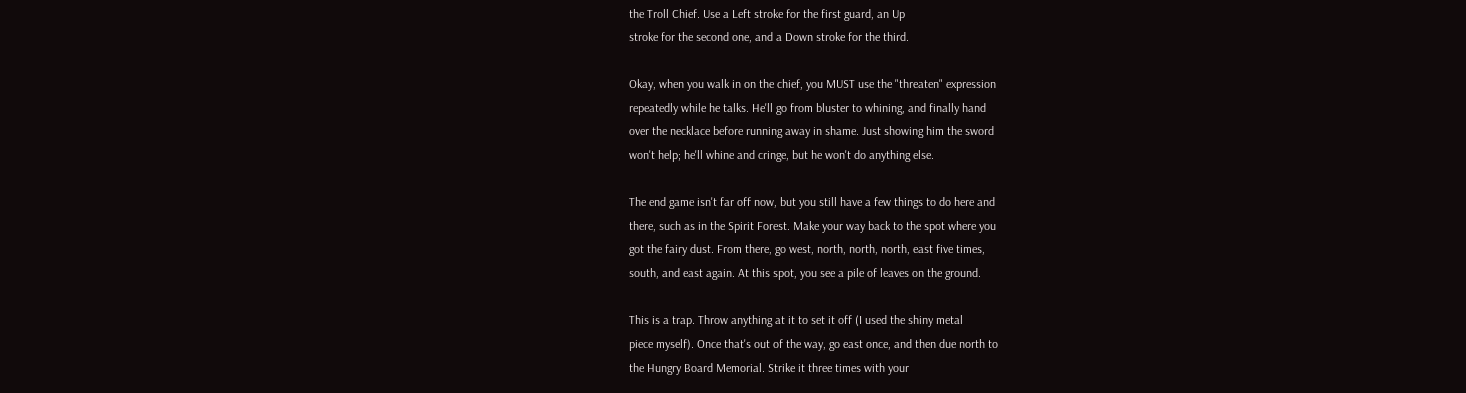the Troll Chief. Use a Left stroke for the first guard, an Up
stroke for the second one, and a Down stroke for the third.

Okay, when you walk in on the chief, you MUST use the "threaten" expression
repeatedly while he talks. He'll go from bluster to whining, and finally hand
over the necklace before running away in shame. Just showing him the sword
won't help; he'll whine and cringe, but he won't do anything else.

The end game isn't far off now, but you still have a few things to do here and
there, such as in the Spirit Forest. Make your way back to the spot where you
got the fairy dust. From there, go west, north, north, north, east five times,
south, and east again. At this spot, you see a pile of leaves on the ground.

This is a trap. Throw anything at it to set it off (I used the shiny metal
piece myself). Once that's out of the way, go east once, and then due north to
the Hungry Board Memorial. Strike it three times with your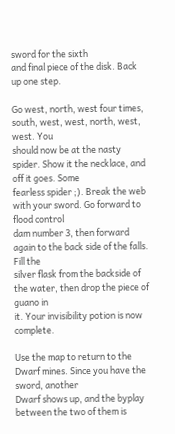sword for the sixth
and final piece of the disk. Back up one step.

Go west, north, west four times, south, west, west, north, west, west. You
should now be at the nasty spider. Show it the necklace, and off it goes. Some
fearless spider ;). Break the web with your sword. Go forward to flood control
dam number 3, then forward again to the back side of the falls. Fill the
silver flask from the backside of the water, then drop the piece of guano in
it. Your invisibility potion is now complete.

Use the map to return to the Dwarf mines. Since you have the sword, another
Dwarf shows up, and the byplay between the two of them is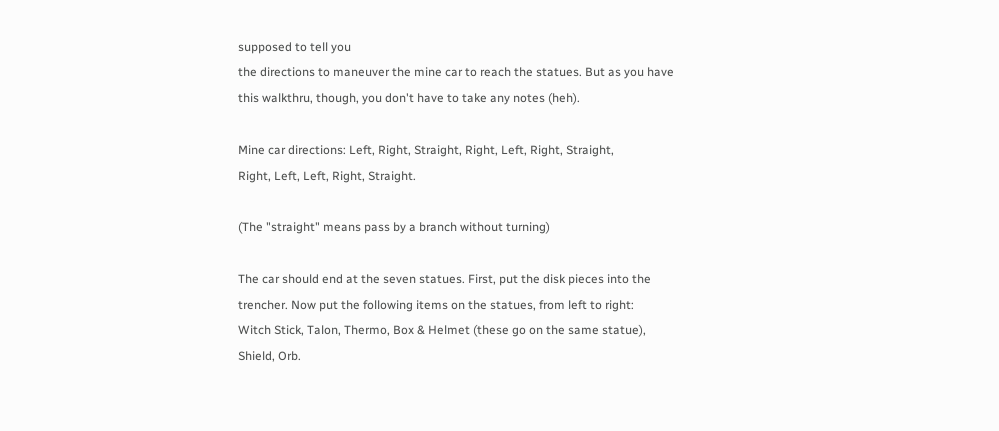supposed to tell you
the directions to maneuver the mine car to reach the statues. But as you have
this walkthru, though, you don't have to take any notes (heh).

Mine car directions: Left, Right, Straight, Right, Left, Right, Straight,
Right, Left, Left, Right, Straight.

(The "straight" means pass by a branch without turning)

The car should end at the seven statues. First, put the disk pieces into the
trencher. Now put the following items on the statues, from left to right:
Witch Stick, Talon, Thermo, Box & Helmet (these go on the same statue),
Shield, Orb.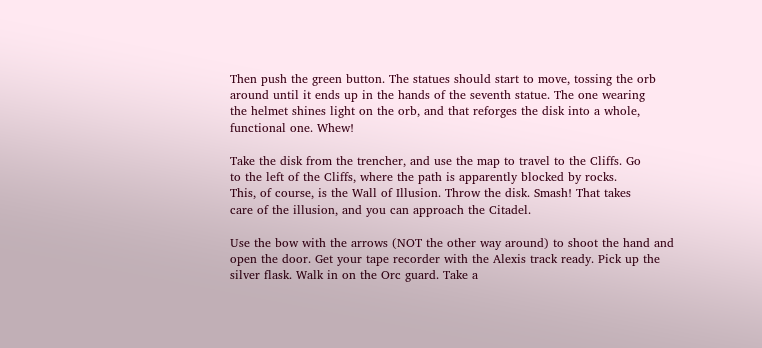Then push the green button. The statues should start to move, tossing the orb
around until it ends up in the hands of the seventh statue. The one wearing
the helmet shines light on the orb, and that reforges the disk into a whole,
functional one. Whew!

Take the disk from the trencher, and use the map to travel to the Cliffs. Go
to the left of the Cliffs, where the path is apparently blocked by rocks.
This, of course, is the Wall of Illusion. Throw the disk. Smash! That takes
care of the illusion, and you can approach the Citadel.

Use the bow with the arrows (NOT the other way around) to shoot the hand and
open the door. Get your tape recorder with the Alexis track ready. Pick up the
silver flask. Walk in on the Orc guard. Take a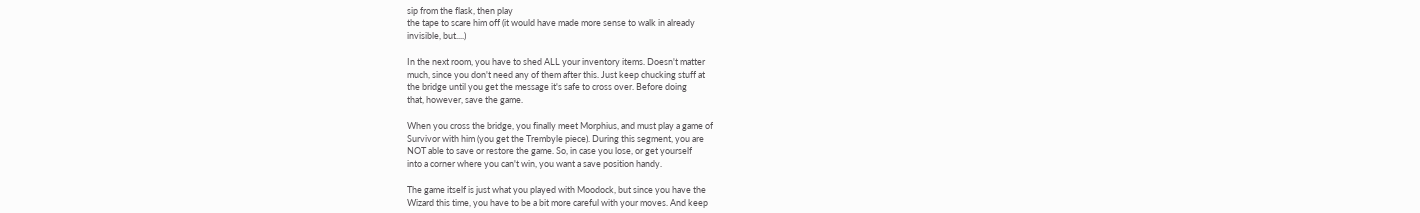sip from the flask, then play
the tape to scare him off (it would have made more sense to walk in already
invisible, but....)

In the next room, you have to shed ALL your inventory items. Doesn't matter
much, since you don't need any of them after this. Just keep chucking stuff at
the bridge until you get the message it's safe to cross over. Before doing
that, however, save the game.

When you cross the bridge, you finally meet Morphius, and must play a game of
Survivor with him (you get the Trembyle piece). During this segment, you are
NOT able to save or restore the game. So, in case you lose, or get yourself
into a corner where you can't win, you want a save position handy.

The game itself is just what you played with Moodock, but since you have the
Wizard this time, you have to be a bit more careful with your moves. And keep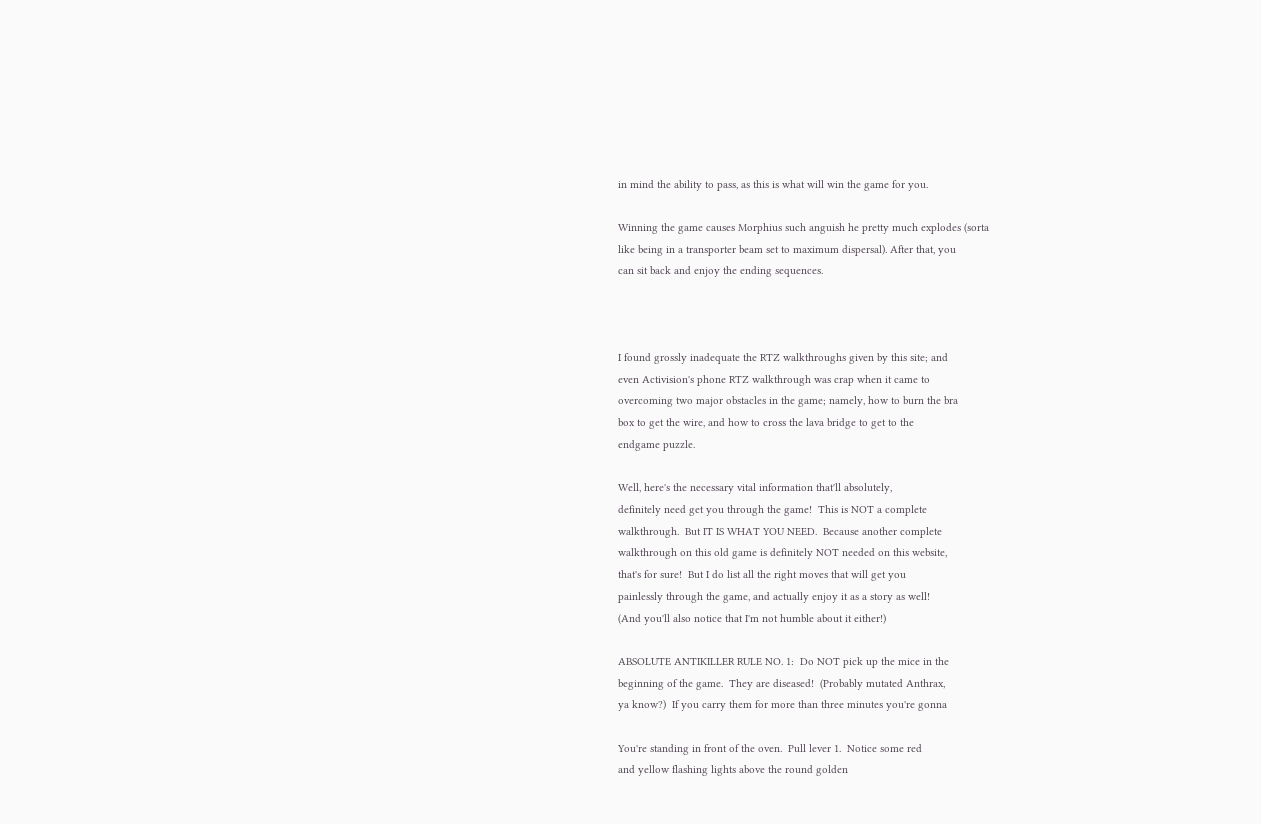in mind the ability to pass, as this is what will win the game for you.

Winning the game causes Morphius such anguish he pretty much explodes (sorta
like being in a transporter beam set to maximum dispersal). After that, you
can sit back and enjoy the ending sequences.



I found grossly inadequate the RTZ walkthroughs given by this site; and
even Activision's phone RTZ walkthrough was crap when it came to
overcoming two major obstacles in the game; namely, how to burn the bra
box to get the wire, and how to cross the lava bridge to get to the
endgame puzzle.

Well, here's the necessary vital information that'll absolutely,
definitely need get you through the game!  This is NOT a complete
walkthrough.  But IT IS WHAT YOU NEED.  Because another complete
walkthrough on this old game is definitely NOT needed on this website,
that's for sure!  But I do list all the right moves that will get you
painlessly through the game, and actually enjoy it as a story as well!
(And you'll also notice that I'm not humble about it either!)

ABSOLUTE ANTIKILLER RULE NO. 1:  Do NOT pick up the mice in the
beginning of the game.  They are diseased!  (Probably mutated Anthrax,
ya know?)  If you carry them for more than three minutes you're gonna

You're standing in front of the oven.  Pull lever 1.  Notice some red
and yellow flashing lights above the round golden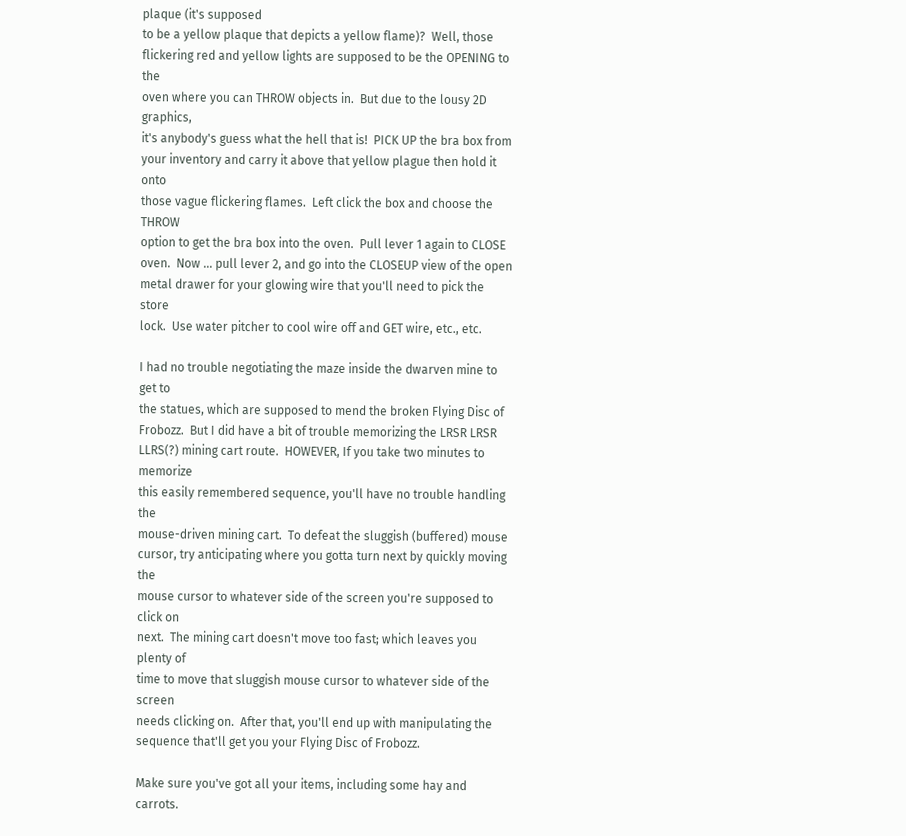plaque (it's supposed
to be a yellow plaque that depicts a yellow flame)?  Well, those
flickering red and yellow lights are supposed to be the OPENING to the
oven where you can THROW objects in.  But due to the lousy 2D graphics,
it's anybody's guess what the hell that is!  PICK UP the bra box from
your inventory and carry it above that yellow plague then hold it onto
those vague flickering flames.  Left click the box and choose the THROW
option to get the bra box into the oven.  Pull lever 1 again to CLOSE
oven.  Now ... pull lever 2, and go into the CLOSEUP view of the open
metal drawer for your glowing wire that you'll need to pick the store
lock.  Use water pitcher to cool wire off and GET wire, etc., etc.

I had no trouble negotiating the maze inside the dwarven mine to get to
the statues, which are supposed to mend the broken Flying Disc of
Frobozz.  But I did have a bit of trouble memorizing the LRSR LRSR
LLRS(?) mining cart route.  HOWEVER, If you take two minutes to memorize
this easily remembered sequence, you'll have no trouble handling the
mouse-driven mining cart.  To defeat the sluggish (buffered) mouse
cursor, try anticipating where you gotta turn next by quickly moving the
mouse cursor to whatever side of the screen you're supposed to click on
next.  The mining cart doesn't move too fast; which leaves you plenty of
time to move that sluggish mouse cursor to whatever side of the screen
needs clicking on.  After that, you'll end up with manipulating the
sequence that'll get you your Flying Disc of Frobozz.

Make sure you've got all your items, including some hay and carrots.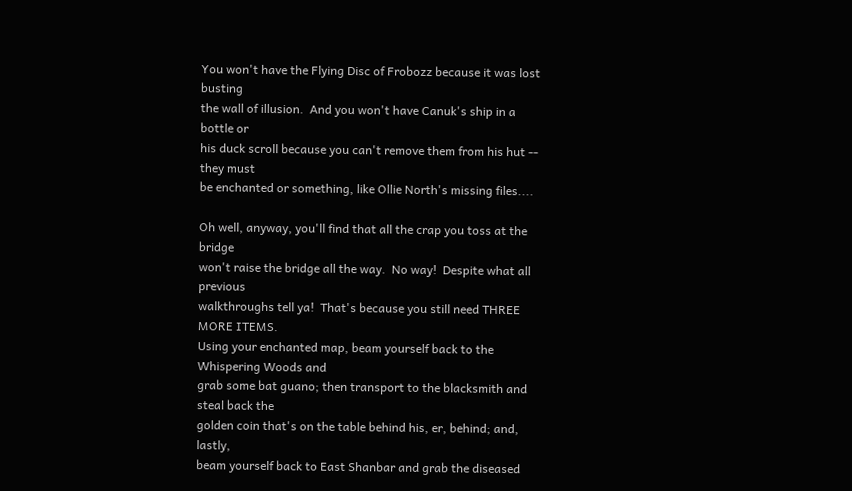You won't have the Flying Disc of Frobozz because it was lost busting
the wall of illusion.  And you won't have Canuk's ship in a bottle or
his duck scroll because you can't remove them from his hut -- they must
be enchanted or something, like Ollie North's missing files....

Oh well, anyway, you'll find that all the crap you toss at the bridge
won't raise the bridge all the way.  No way!  Despite what all previous
walkthroughs tell ya!  That's because you still need THREE MORE ITEMS.
Using your enchanted map, beam yourself back to the Whispering Woods and
grab some bat guano; then transport to the blacksmith and steal back the
golden coin that's on the table behind his, er, behind; and, lastly,
beam yourself back to East Shanbar and grab the diseased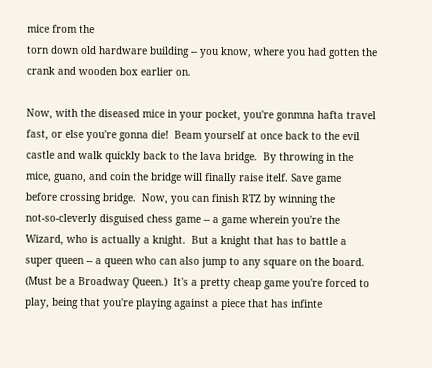mice from the
torn down old hardware building -- you know, where you had gotten the
crank and wooden box earlier on.

Now, with the diseased mice in your pocket, you're gonmna hafta travel
fast, or else you're gonna die!  Beam yourself at once back to the evil
castle and walk quickly back to the lava bridge.  By throwing in the
mice, guano, and coin the bridge will finally raise itelf. Save game
before crossing bridge.  Now, you can finish RTZ by winning the
not-so-cleverly disguised chess game -- a game wherein you're the
Wizard, who is actually a knight.  But a knight that has to battle a
super queen -- a queen who can also jump to any square on the board.
(Must be a Broadway Queen.)  It's a pretty cheap game you're forced to
play, being that you're playing against a piece that has infinte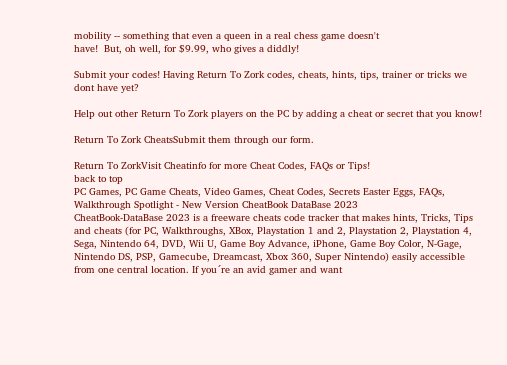mobility -- something that even a queen in a real chess game doesn't
have!  But, oh well, for $9.99, who gives a diddly!

Submit your codes! Having Return To Zork codes, cheats, hints, tips, trainer or tricks we dont have yet?

Help out other Return To Zork players on the PC by adding a cheat or secret that you know!

Return To Zork CheatsSubmit them through our form.

Return To ZorkVisit Cheatinfo for more Cheat Codes, FAQs or Tips!
back to top
PC Games, PC Game Cheats, Video Games, Cheat Codes, Secrets Easter Eggs, FAQs, Walkthrough Spotlight - New Version CheatBook DataBase 2023
CheatBook-DataBase 2023 is a freeware cheats code tracker that makes hints, Tricks, Tips and cheats (for PC, Walkthroughs, XBox, Playstation 1 and 2, Playstation 2, Playstation 4, Sega, Nintendo 64, DVD, Wii U, Game Boy Advance, iPhone, Game Boy Color, N-Gage, Nintendo DS, PSP, Gamecube, Dreamcast, Xbox 360, Super Nintendo) easily accessible from one central location. If you´re an avid gamer and want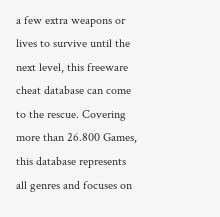a few extra weapons or lives to survive until the next level, this freeware cheat database can come to the rescue. Covering more than 26.800 Games, this database represents all genres and focuses on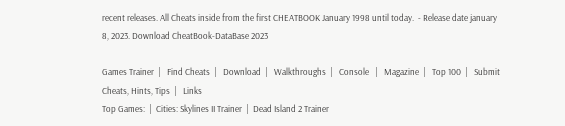recent releases. All Cheats inside from the first CHEATBOOK January 1998 until today.  - Release date january 8, 2023. Download CheatBook-DataBase 2023

Games Trainer  |   Find Cheats  |   Download  |   Walkthroughs  |   Console   |   Magazine  |   Top 100  |   Submit Cheats, Hints, Tips  |   Links
Top Games:  |  Cities: Skylines II Trainer  |  Dead Island 2 Trainer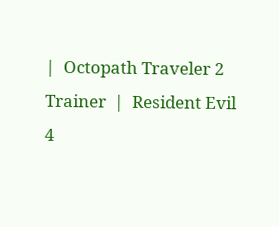|  Octopath Traveler 2 Trainer  |  Resident Evil 4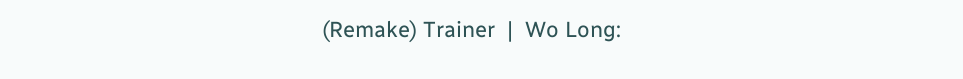(Remake) Trainer  |  Wo Long: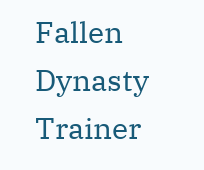Fallen Dynasty Trainer